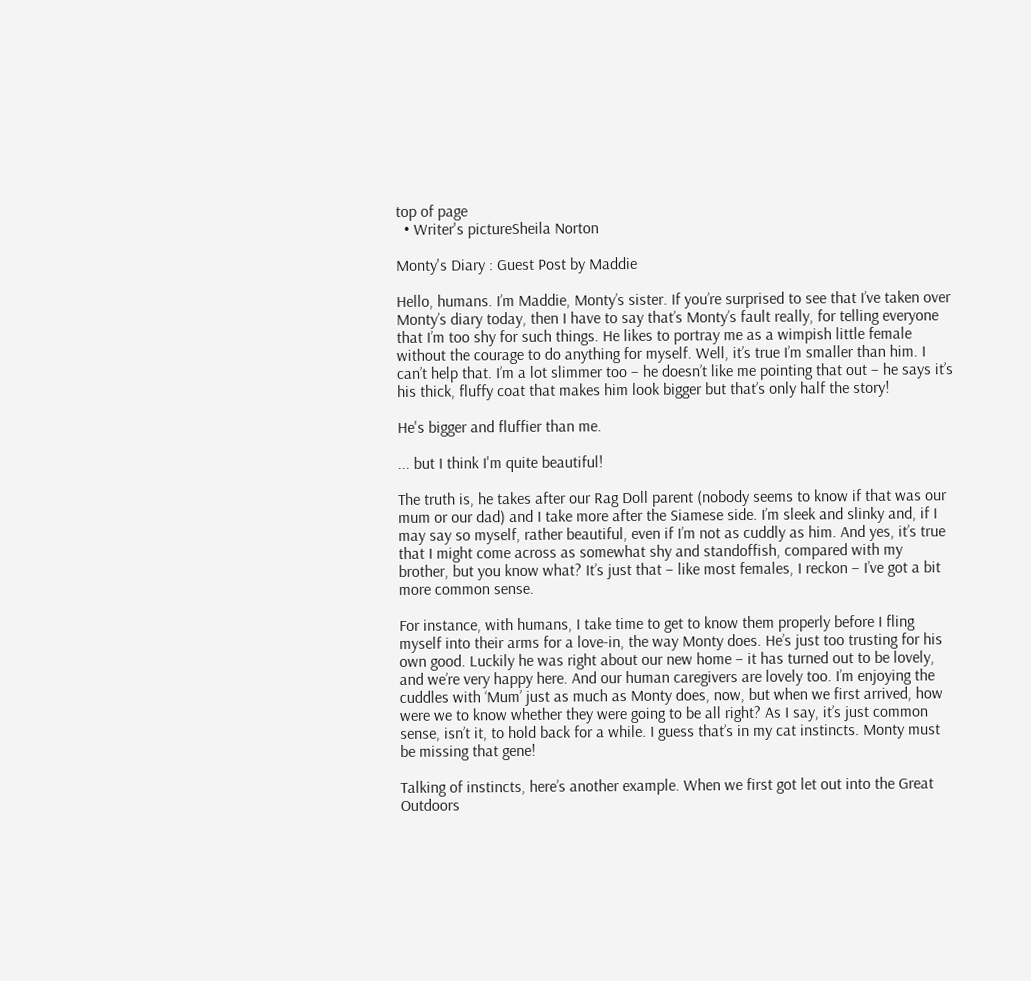top of page
  • Writer's pictureSheila Norton

Monty's Diary : Guest Post by Maddie

Hello, humans. I’m Maddie, Monty’s sister. If you’re surprised to see that I’ve taken over Monty’s diary today, then I have to say that’s Monty’s fault really, for telling everyone that I’m too shy for such things. He likes to portray me as a wimpish little female without the courage to do anything for myself. Well, it’s true I’m smaller than him. I can’t help that. I’m a lot slimmer too – he doesn’t like me pointing that out – he says it’s his thick, fluffy coat that makes him look bigger but that’s only half the story!

He's bigger and fluffier than me.

... but I think I'm quite beautiful!

The truth is, he takes after our Rag Doll parent (nobody seems to know if that was our mum or our dad) and I take more after the Siamese side. I’m sleek and slinky and, if I may say so myself, rather beautiful, even if I’m not as cuddly as him. And yes, it’s true that I might come across as somewhat shy and standoffish, compared with my brother, but you know what? It’s just that – like most females, I reckon – I’ve got a bit more common sense.

For instance, with humans, I take time to get to know them properly before I fling myself into their arms for a love-in, the way Monty does. He’s just too trusting for his own good. Luckily he was right about our new home – it has turned out to be lovely, and we’re very happy here. And our human caregivers are lovely too. I’m enjoying the cuddles with ‘Mum’ just as much as Monty does, now, but when we first arrived, how were we to know whether they were going to be all right? As I say, it’s just common sense, isn’t it, to hold back for a while. I guess that’s in my cat instincts. Monty must be missing that gene!

Talking of instincts, here’s another example. When we first got let out into the Great Outdoors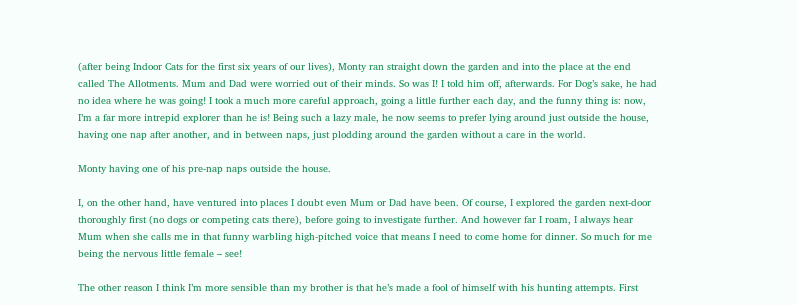(after being Indoor Cats for the first six years of our lives), Monty ran straight down the garden and into the place at the end called The Allotments. Mum and Dad were worried out of their minds. So was I! I told him off, afterwards. For Dog’s sake, he had no idea where he was going! I took a much more careful approach, going a little further each day, and the funny thing is: now, I’m a far more intrepid explorer than he is! Being such a lazy male, he now seems to prefer lying around just outside the house, having one nap after another, and in between naps, just plodding around the garden without a care in the world.

Monty having one of his pre-nap naps outside the house.

I, on the other hand, have ventured into places I doubt even Mum or Dad have been. Of course, I explored the garden next-door thoroughly first (no dogs or competing cats there), before going to investigate further. And however far I roam, I always hear Mum when she calls me in that funny warbling high-pitched voice that means I need to come home for dinner. So much for me being the nervous little female – see!

The other reason I think I’m more sensible than my brother is that he’s made a fool of himself with his hunting attempts. First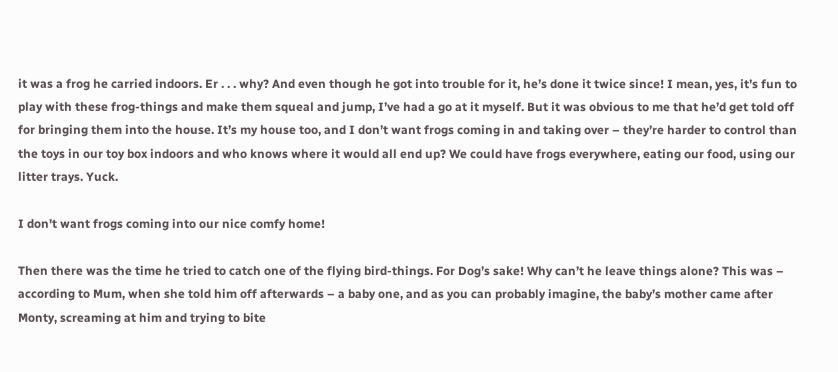it was a frog he carried indoors. Er . . . why? And even though he got into trouble for it, he’s done it twice since! I mean, yes, it’s fun to play with these frog-things and make them squeal and jump, I’ve had a go at it myself. But it was obvious to me that he’d get told off for bringing them into the house. It’s my house too, and I don’t want frogs coming in and taking over – they’re harder to control than the toys in our toy box indoors and who knows where it would all end up? We could have frogs everywhere, eating our food, using our litter trays. Yuck.

I don't want frogs coming into our nice comfy home!

Then there was the time he tried to catch one of the flying bird-things. For Dog’s sake! Why can’t he leave things alone? This was – according to Mum, when she told him off afterwards – a baby one, and as you can probably imagine, the baby’s mother came after Monty, screaming at him and trying to bite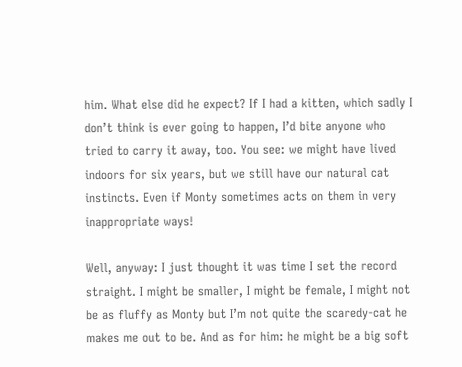him. What else did he expect? If I had a kitten, which sadly I don’t think is ever going to happen, I’d bite anyone who tried to carry it away, too. You see: we might have lived indoors for six years, but we still have our natural cat instincts. Even if Monty sometimes acts on them in very inappropriate ways!

Well, anyway: I just thought it was time I set the record straight. I might be smaller, I might be female, I might not be as fluffy as Monty but I’m not quite the scaredy-cat he makes me out to be. And as for him: he might be a big soft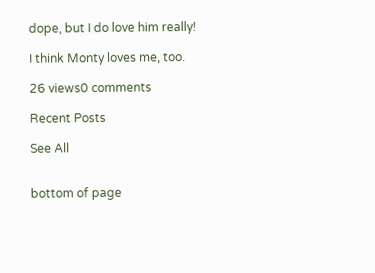dope, but I do love him really!

I think Monty loves me, too.

26 views0 comments

Recent Posts

See All


bottom of page